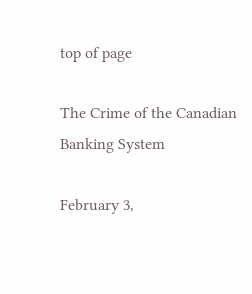top of page

The Crime of the Canadian Banking System

February 3,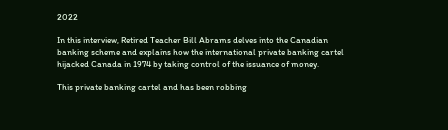2022

In this interview, Retired Teacher Bill Abrams delves into the Canadian banking scheme and explains how the international private banking cartel hijacked Canada in 1974 by taking control of the issuance of money.

This private banking cartel and has been robbing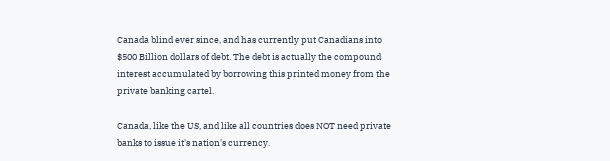Canada blind ever since, and has currently put Canadians into $500 Billion dollars of debt. The debt is actually the compound interest accumulated by borrowing this printed money from the private banking cartel.

Canada, like the US, and like all countries does NOT need private banks to issue it's nation's currency.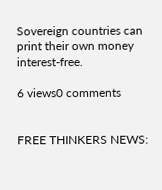Sovereign countries can print their own money interest-free.

6 views0 comments


FREE THINKERS NEWS: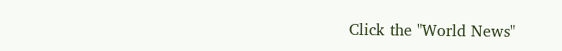Click the "World News"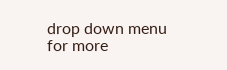drop down menu for more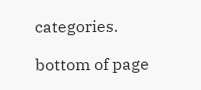categories.

bottom of page